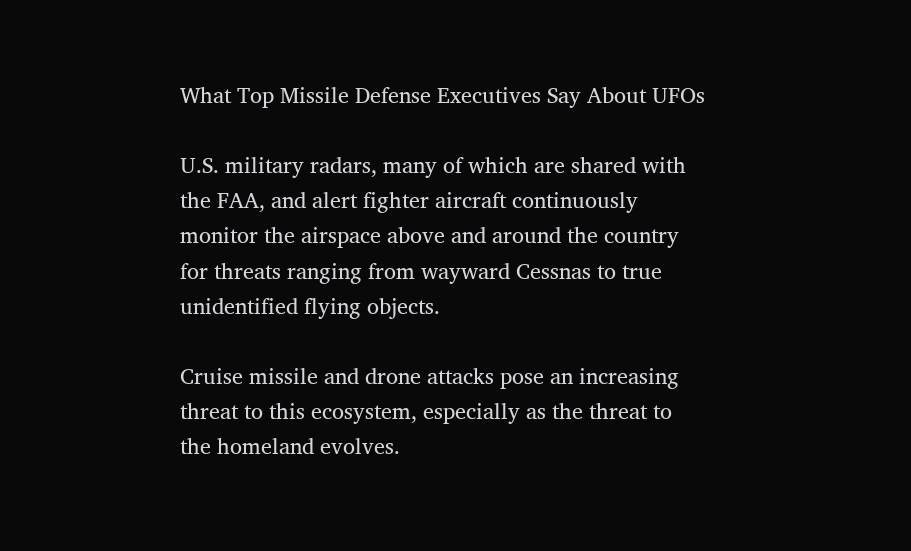What Top Missile Defense Executives Say About UFOs

U.S. military radars, many of which are shared with the FAA, and alert fighter aircraft continuously monitor the airspace above and around the country for threats ranging from wayward Cessnas to true unidentified flying objects.

Cruise missile and drone attacks pose an increasing threat to this ecosystem, especially as the threat to the homeland evolves.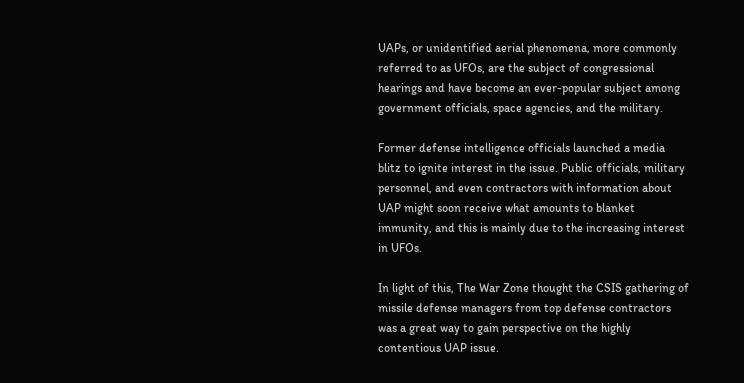UAPs, or unidentified aerial phenomena, more commonly referred to as UFOs, are the subject of congressional hearings and have become an ever-popular subject among government officials, space agencies, and the military.

Former defense intelligence officials launched a media blitz to ignite interest in the issue. Public officials, military personnel, and even contractors with information about UAP might soon receive what amounts to blanket immunity, and this is mainly due to the increasing interest in UFOs.

In light of this, The War Zone thought the CSIS gathering of missile defense managers from top defense contractors was a great way to gain perspective on the highly contentious UAP issue.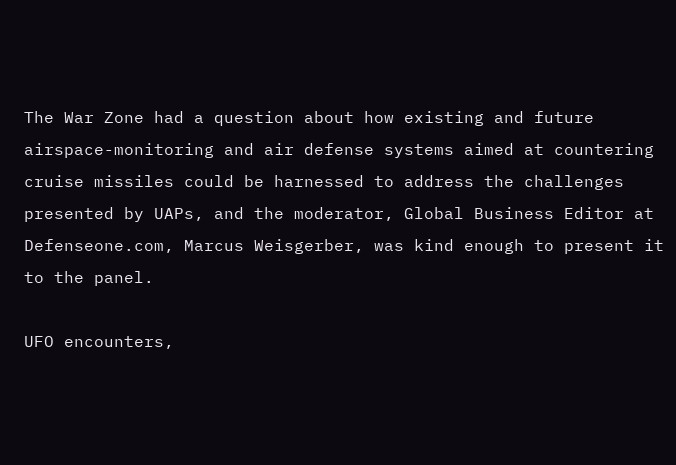The War Zone had a question about how existing and future airspace-monitoring and air defense systems aimed at countering cruise missiles could be harnessed to address the challenges presented by UAPs, and the moderator, Global Business Editor at Defenseone.com, Marcus Weisgerber, was kind enough to present it to the panel.

UFO encounters,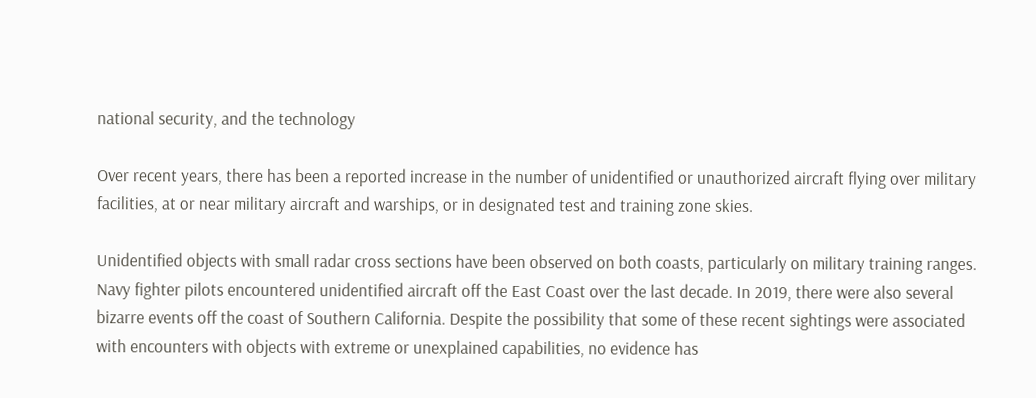national security, and the technology

Over recent years, there has been a reported increase in the number of unidentified or unauthorized aircraft flying over military facilities, at or near military aircraft and warships, or in designated test and training zone skies.

Unidentified objects with small radar cross sections have been observed on both coasts, particularly on military training ranges. Navy fighter pilots encountered unidentified aircraft off the East Coast over the last decade. In 2019, there were also several bizarre events off the coast of Southern California. Despite the possibility that some of these recent sightings were associated with encounters with objects with extreme or unexplained capabilities, no evidence has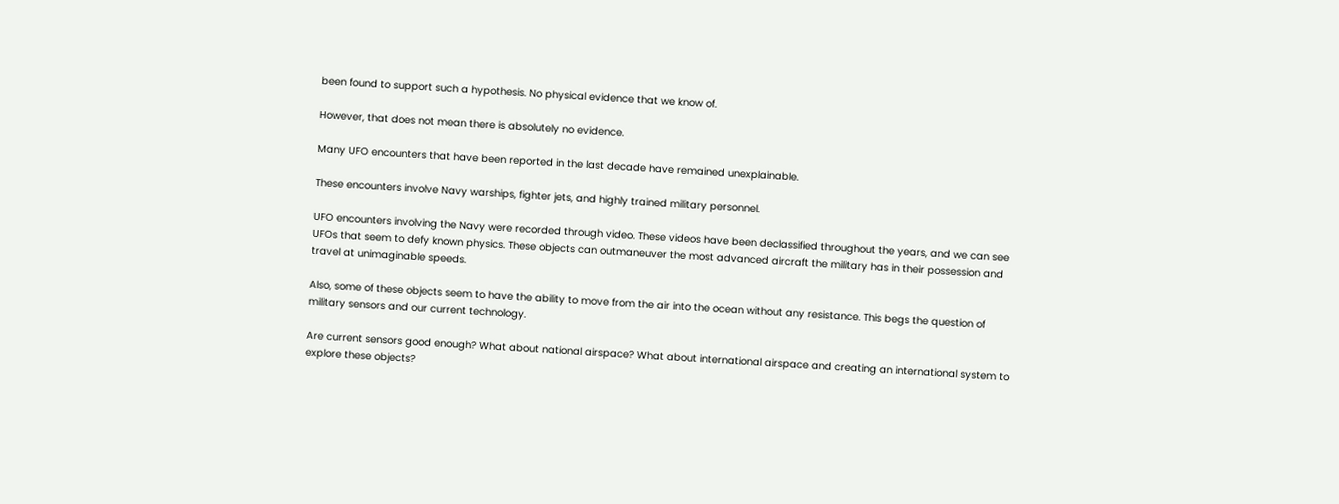been found to support such a hypothesis. No physical evidence that we know of.

However, that does not mean there is absolutely no evidence.

Many UFO encounters that have been reported in the last decade have remained unexplainable.

These encounters involve Navy warships, fighter jets, and highly trained military personnel.

UFO encounters involving the Navy were recorded through video. These videos have been declassified throughout the years, and we can see UFOs that seem to defy known physics. These objects can outmaneuver the most advanced aircraft the military has in their possession and travel at unimaginable speeds.

Also, some of these objects seem to have the ability to move from the air into the ocean without any resistance. This begs the question of military sensors and our current technology.

Are current sensors good enough? What about national airspace? What about international airspace and creating an international system to explore these objects?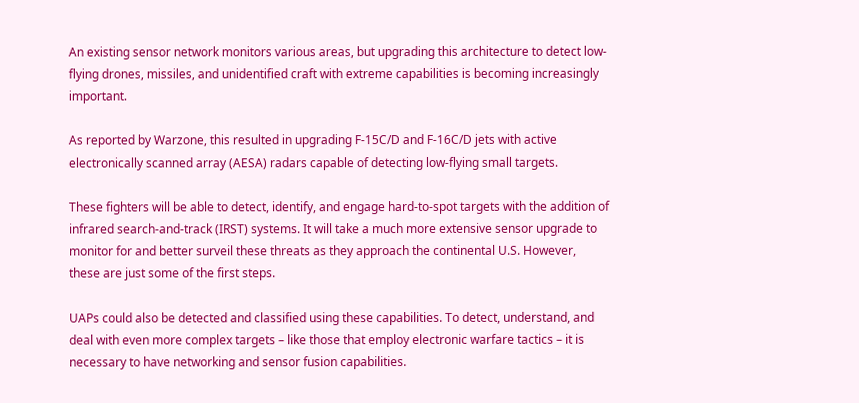An existing sensor network monitors various areas, but upgrading this architecture to detect low-flying drones, missiles, and unidentified craft with extreme capabilities is becoming increasingly important.

As reported by Warzone, this resulted in upgrading F-15C/D and F-16C/D jets with active electronically scanned array (AESA) radars capable of detecting low-flying small targets.

These fighters will be able to detect, identify, and engage hard-to-spot targets with the addition of infrared search-and-track (IRST) systems. It will take a much more extensive sensor upgrade to monitor for and better surveil these threats as they approach the continental U.S. However, these are just some of the first steps.

UAPs could also be detected and classified using these capabilities. To detect, understand, and deal with even more complex targets – like those that employ electronic warfare tactics – it is necessary to have networking and sensor fusion capabilities.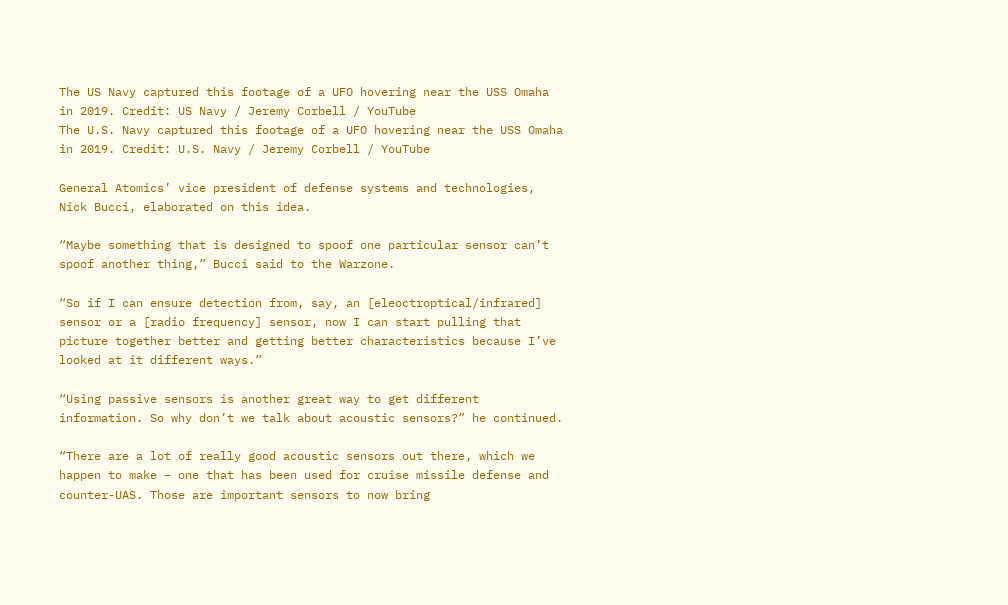The US Navy captured this footage of a UFO hovering near the USS Omaha in 2019. Credit: US Navy / Jeremy Corbell / YouTube
The U.S. Navy captured this footage of a UFO hovering near the USS Omaha in 2019. Credit: U.S. Navy / Jeremy Corbell / YouTube

General Atomics’ vice president of defense systems and technologies, Nick Bucci, elaborated on this idea.

“Maybe something that is designed to spoof one particular sensor can’t spoof another thing,” Bucci said to the Warzone.

“So if I can ensure detection from, say, an [eleoctroptical/infrared] sensor or a [radio frequency] sensor, now I can start pulling that picture together better and getting better characteristics because I’ve looked at it different ways.”

“Using passive sensors is another great way to get different information. So why don’t we talk about acoustic sensors?” he continued.

“There are a lot of really good acoustic sensors out there, which we happen to make – one that has been used for cruise missile defense and counter-UAS. Those are important sensors to now bring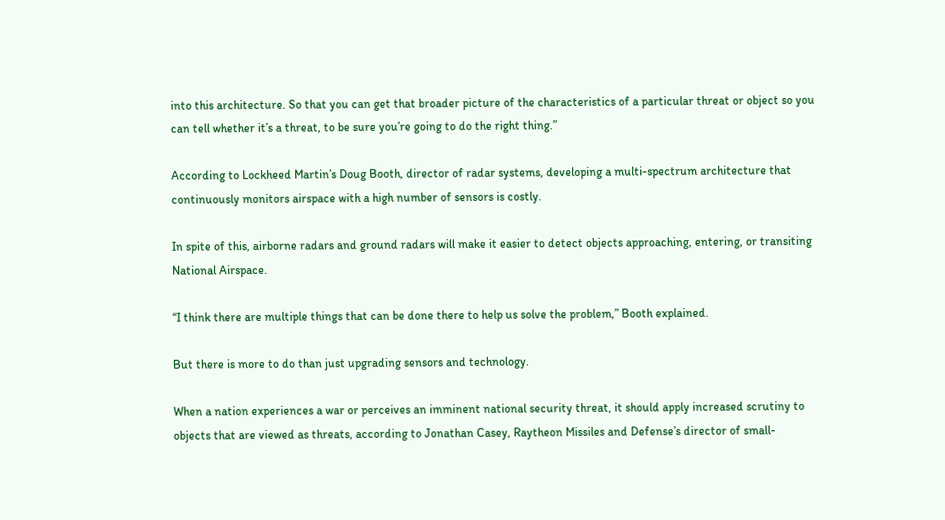into this architecture. So that you can get that broader picture of the characteristics of a particular threat or object so you can tell whether it’s a threat, to be sure you’re going to do the right thing.”

According to Lockheed Martin’s Doug Booth, director of radar systems, developing a multi-spectrum architecture that continuously monitors airspace with a high number of sensors is costly.

In spite of this, airborne radars and ground radars will make it easier to detect objects approaching, entering, or transiting National Airspace.

“I think there are multiple things that can be done there to help us solve the problem,” Booth explained.

But there is more to do than just upgrading sensors and technology.

When a nation experiences a war or perceives an imminent national security threat, it should apply increased scrutiny to objects that are viewed as threats, according to Jonathan Casey, Raytheon Missiles and Defense’s director of small-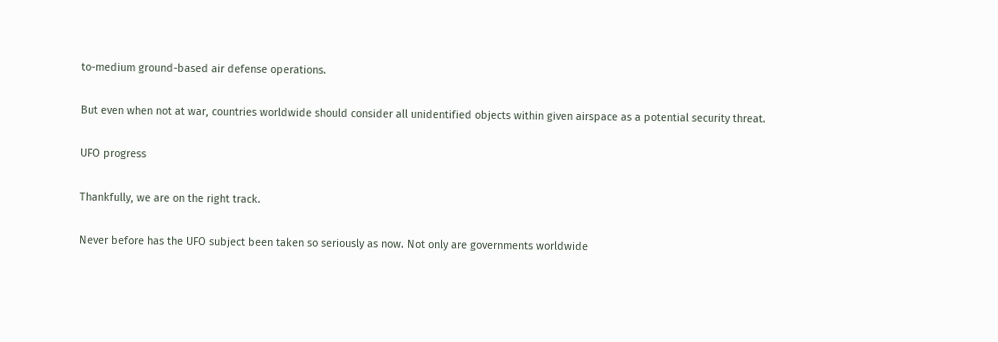to-medium ground-based air defense operations.

But even when not at war, countries worldwide should consider all unidentified objects within given airspace as a potential security threat.

UFO progress

Thankfully, we are on the right track.

Never before has the UFO subject been taken so seriously as now. Not only are governments worldwide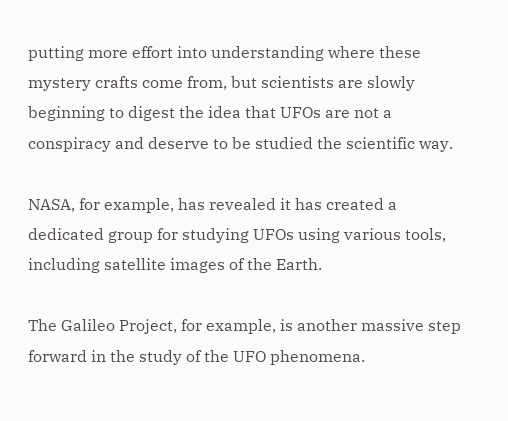putting more effort into understanding where these mystery crafts come from, but scientists are slowly beginning to digest the idea that UFOs are not a conspiracy and deserve to be studied the scientific way.

NASA, for example, has revealed it has created a dedicated group for studying UFOs using various tools, including satellite images of the Earth.

The Galileo Project, for example, is another massive step forward in the study of the UFO phenomena.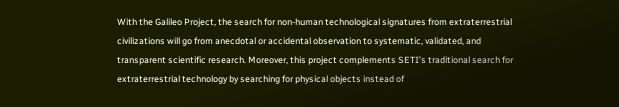With the Galileo Project, the search for non-human technological signatures from extraterrestrial civilizations will go from anecdotal or accidental observation to systematic, validated, and transparent scientific research. Moreover, this project complements SETI’s traditional search for extraterrestrial technology by searching for physical objects instead of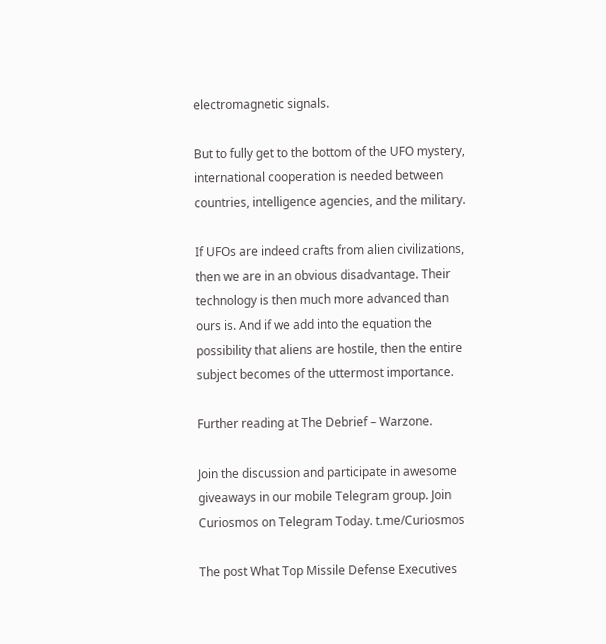electromagnetic signals.

But to fully get to the bottom of the UFO mystery, international cooperation is needed between countries, intelligence agencies, and the military.

If UFOs are indeed crafts from alien civilizations, then we are in an obvious disadvantage. Their technology is then much more advanced than ours is. And if we add into the equation the possibility that aliens are hostile, then the entire subject becomes of the uttermost importance.

Further reading at The Debrief – Warzone.

Join the discussion and participate in awesome giveaways in our mobile Telegram group. Join Curiosmos on Telegram Today. t.me/Curiosmos

The post What Top Missile Defense Executives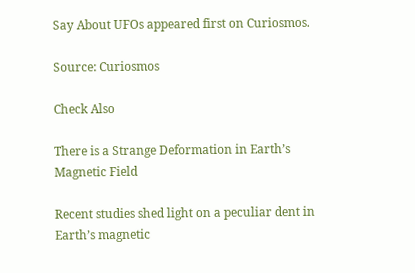Say About UFOs appeared first on Curiosmos.

Source: Curiosmos

Check Also

There is a Strange Deformation in Earth’s Magnetic Field

Recent studies shed light on a peculiar dent in Earth’s magnetic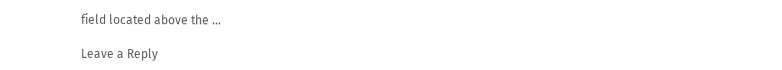field located above the …

Leave a Reply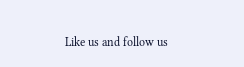Like us and follow us